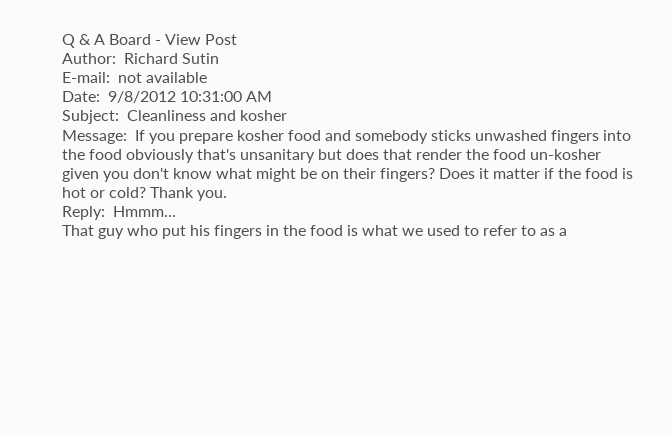Q & A Board - View Post
Author:  Richard Sutin
E-mail:  not available
Date:  9/8/2012 10:31:00 AM
Subject:  Cleanliness and kosher
Message:  If you prepare kosher food and somebody sticks unwashed fingers into the food obviously that's unsanitary but does that render the food un-kosher given you don't know what might be on their fingers? Does it matter if the food is hot or cold? Thank you.
Reply:  Hmmm...
That guy who put his fingers in the food is what we used to refer to as a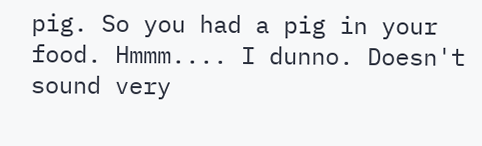pig. So you had a pig in your food. Hmmm.... I dunno. Doesn't sound very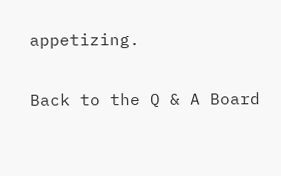appetizing.

Back to the Q & A Board